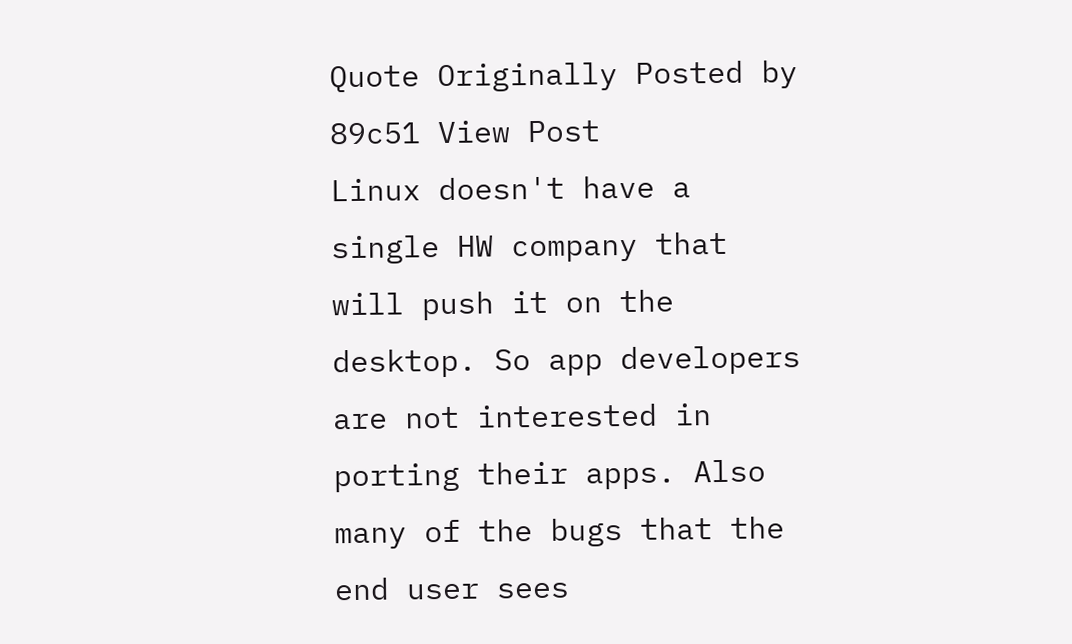Quote Originally Posted by 89c51 View Post
Linux doesn't have a single HW company that will push it on the desktop. So app developers are not interested in porting their apps. Also many of the bugs that the end user sees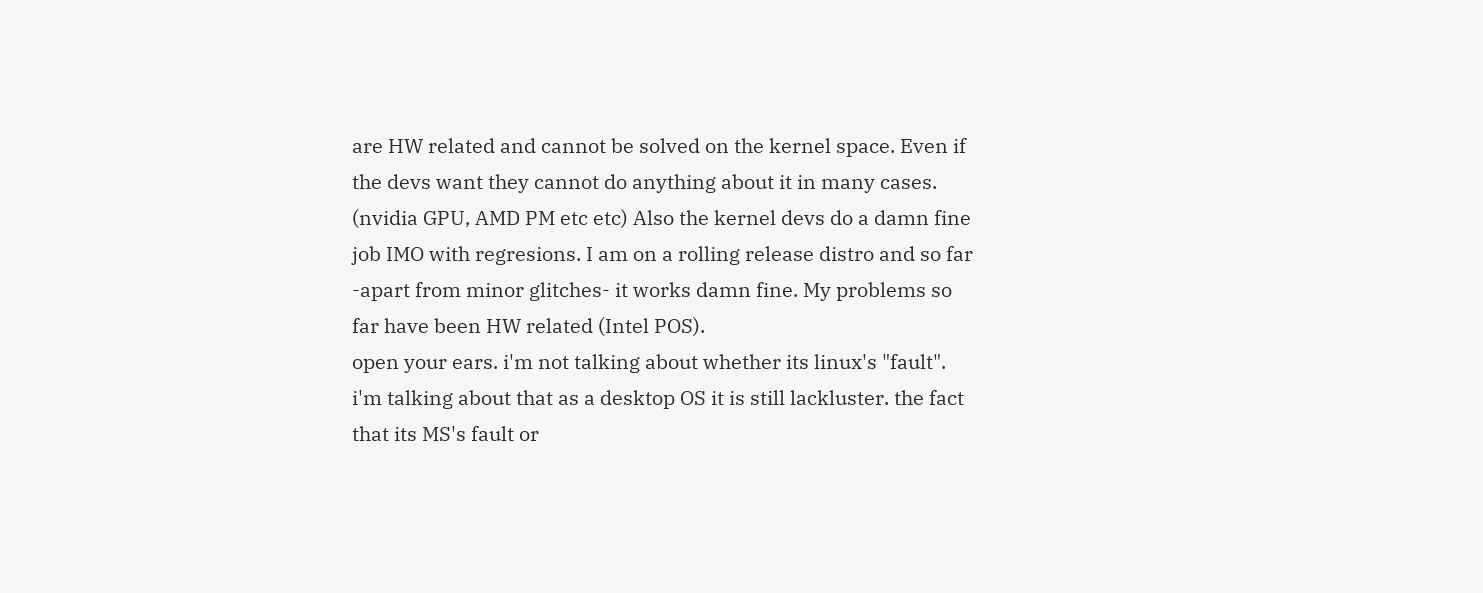are HW related and cannot be solved on the kernel space. Even if the devs want they cannot do anything about it in many cases. (nvidia GPU, AMD PM etc etc) Also the kernel devs do a damn fine job IMO with regresions. I am on a rolling release distro and so far -apart from minor glitches- it works damn fine. My problems so far have been HW related (Intel POS).
open your ears. i'm not talking about whether its linux's "fault". i'm talking about that as a desktop OS it is still lackluster. the fact that its MS's fault or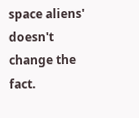space aliens' doesn't change the fact.